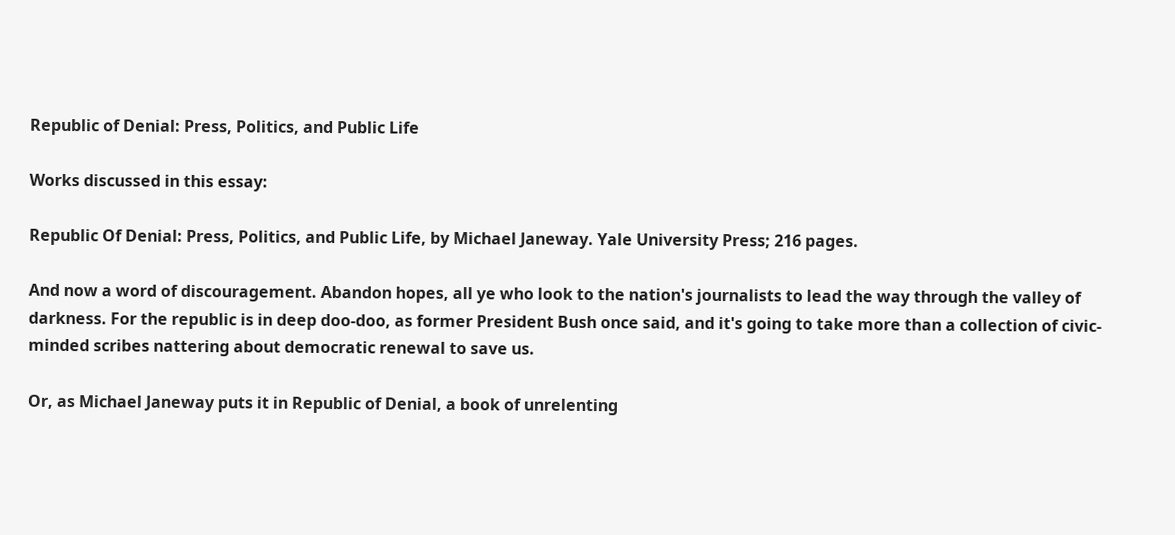Republic of Denial: Press, Politics, and Public Life

Works discussed in this essay:

Republic Of Denial: Press, Politics, and Public Life, by Michael Janeway. Yale University Press; 216 pages.

And now a word of discouragement. Abandon hopes, all ye who look to the nation's journalists to lead the way through the valley of darkness. For the republic is in deep doo-doo, as former President Bush once said, and it's going to take more than a collection of civic-minded scribes nattering about democratic renewal to save us.

Or, as Michael Janeway puts it in Republic of Denial, a book of unrelenting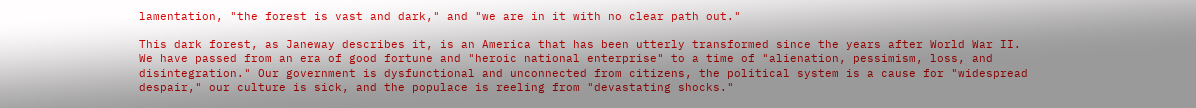lamentation, "the forest is vast and dark," and "we are in it with no clear path out."

This dark forest, as Janeway describes it, is an America that has been utterly transformed since the years after World War II. We have passed from an era of good fortune and "heroic national enterprise" to a time of "alienation, pessimism, loss, and disintegration." Our government is dysfunctional and unconnected from citizens, the political system is a cause for "widespread despair," our culture is sick, and the populace is reeling from "devastating shocks."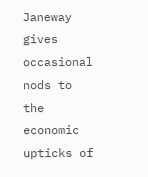Janeway gives occasional nods to the economic upticks of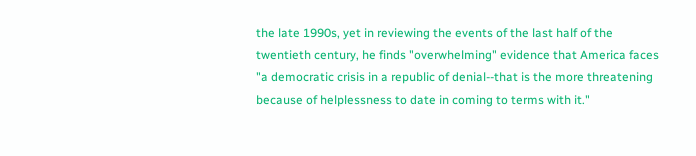the late 1990s, yet in reviewing the events of the last half of the twentieth century, he finds "overwhelming" evidence that America faces "a democratic crisis in a republic of denial--that is the more threatening because of helplessness to date in coming to terms with it."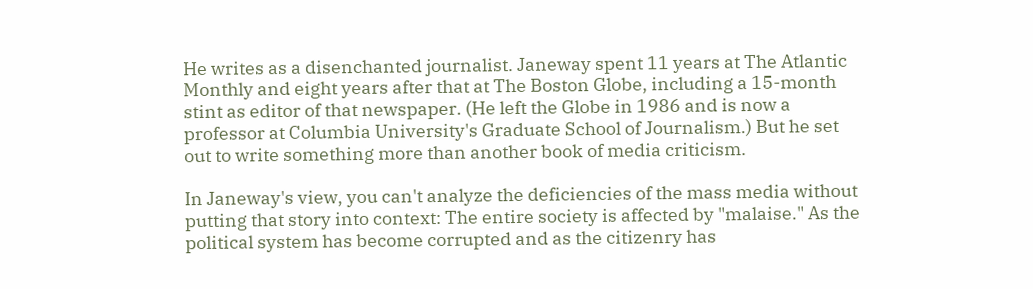He writes as a disenchanted journalist. Janeway spent 11 years at The Atlantic Monthly and eight years after that at The Boston Globe, including a 15-month stint as editor of that newspaper. (He left the Globe in 1986 and is now a professor at Columbia University's Graduate School of Journalism.) But he set out to write something more than another book of media criticism.

In Janeway's view, you can't analyze the deficiencies of the mass media without putting that story into context: The entire society is affected by "malaise." As the political system has become corrupted and as the citizenry has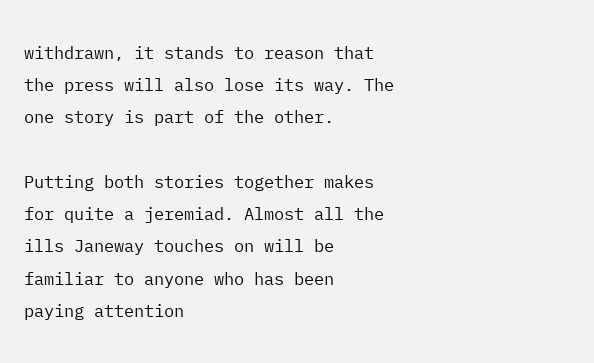withdrawn, it stands to reason that the press will also lose its way. The one story is part of the other.

Putting both stories together makes for quite a jeremiad. Almost all the ills Janeway touches on will be familiar to anyone who has been paying attention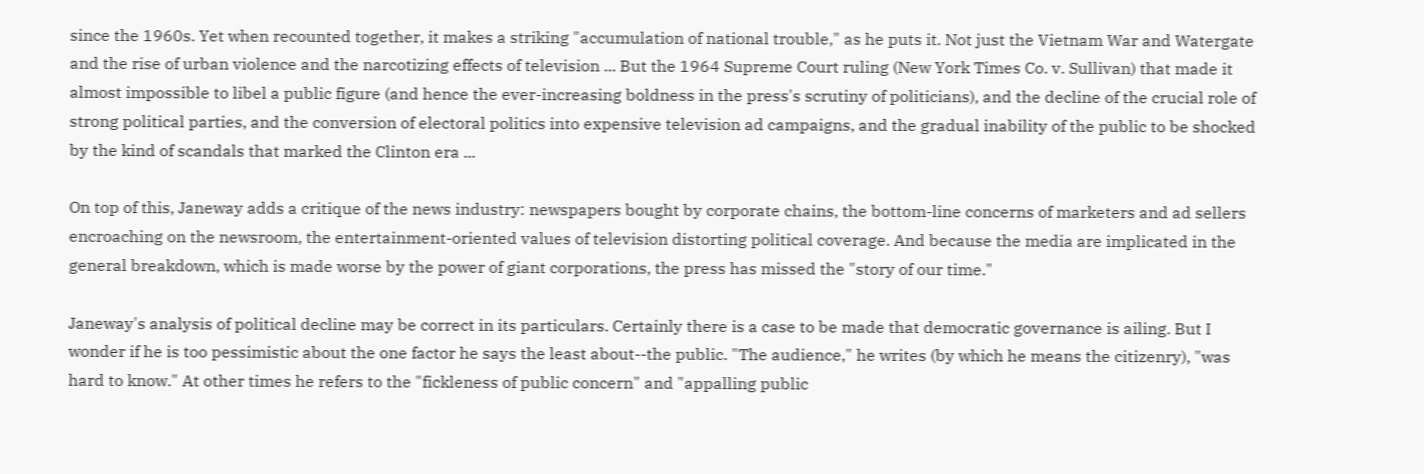since the 1960s. Yet when recounted together, it makes a striking "accumulation of national trouble," as he puts it. Not just the Vietnam War and Watergate and the rise of urban violence and the narcotizing effects of television ... But the 1964 Supreme Court ruling (New York Times Co. v. Sullivan) that made it almost impossible to libel a public figure (and hence the ever-increasing boldness in the press's scrutiny of politicians), and the decline of the crucial role of strong political parties, and the conversion of electoral politics into expensive television ad campaigns, and the gradual inability of the public to be shocked by the kind of scandals that marked the Clinton era ...

On top of this, Janeway adds a critique of the news industry: newspapers bought by corporate chains, the bottom-line concerns of marketers and ad sellers encroaching on the newsroom, the entertainment-oriented values of television distorting political coverage. And because the media are implicated in the general breakdown, which is made worse by the power of giant corporations, the press has missed the "story of our time."

Janeway's analysis of political decline may be correct in its particulars. Certainly there is a case to be made that democratic governance is ailing. But I wonder if he is too pessimistic about the one factor he says the least about--the public. "The audience," he writes (by which he means the citizenry), "was hard to know." At other times he refers to the "fickleness of public concern" and "appalling public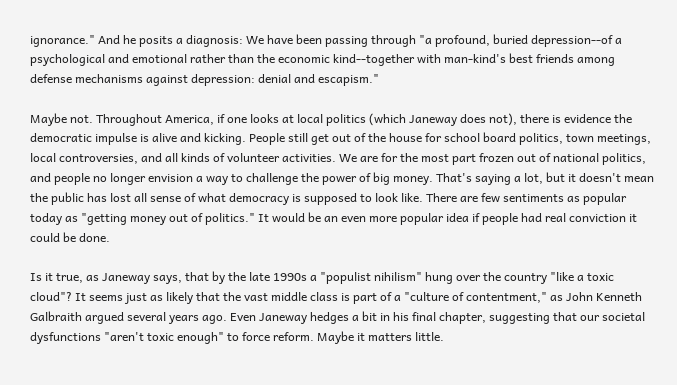ignorance." And he posits a diagnosis: We have been passing through "a profound, buried depression--of a psychological and emotional rather than the economic kind--together with man-kind's best friends among defense mechanisms against depression: denial and escapism."

Maybe not. Throughout America, if one looks at local politics (which Janeway does not), there is evidence the democratic impulse is alive and kicking. People still get out of the house for school board politics, town meetings, local controversies, and all kinds of volunteer activities. We are for the most part frozen out of national politics, and people no longer envision a way to challenge the power of big money. That's saying a lot, but it doesn't mean the public has lost all sense of what democracy is supposed to look like. There are few sentiments as popular today as "getting money out of politics." It would be an even more popular idea if people had real conviction it could be done.

Is it true, as Janeway says, that by the late 1990s a "populist nihilism" hung over the country "like a toxic cloud"? It seems just as likely that the vast middle class is part of a "culture of contentment," as John Kenneth Galbraith argued several years ago. Even Janeway hedges a bit in his final chapter, suggesting that our societal dysfunctions "aren't toxic enough" to force reform. Maybe it matters little.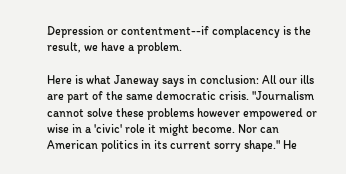Depression or contentment--if complacency is the result, we have a problem.

Here is what Janeway says in conclusion: All our ills are part of the same democratic crisis. "Journalism cannot solve these problems however empowered or wise in a 'civic' role it might become. Nor can American politics in its current sorry shape." He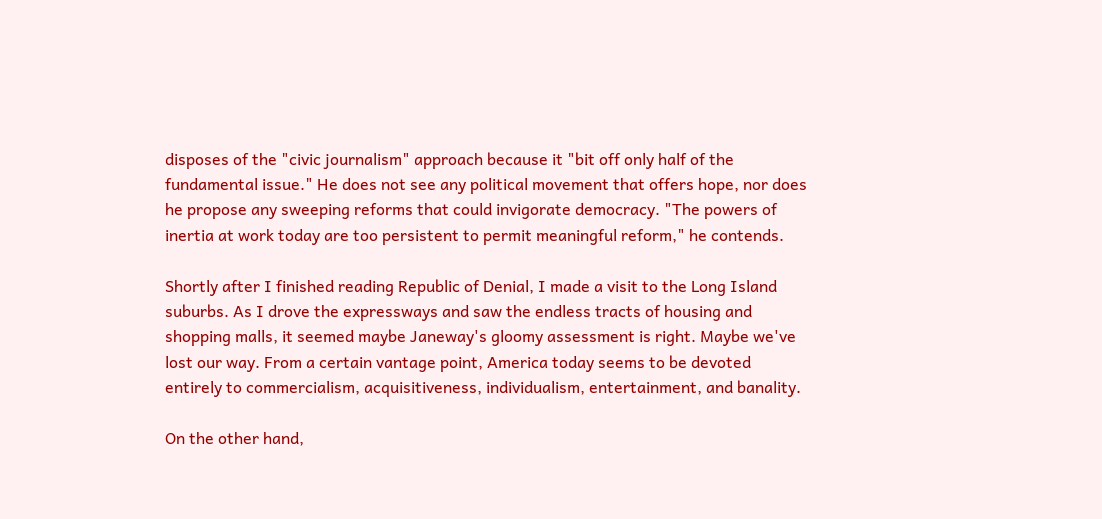disposes of the "civic journalism" approach because it "bit off only half of the fundamental issue." He does not see any political movement that offers hope, nor does he propose any sweeping reforms that could invigorate democracy. "The powers of inertia at work today are too persistent to permit meaningful reform," he contends.

Shortly after I finished reading Republic of Denial, I made a visit to the Long Island suburbs. As I drove the expressways and saw the endless tracts of housing and shopping malls, it seemed maybe Janeway's gloomy assessment is right. Maybe we've lost our way. From a certain vantage point, America today seems to be devoted entirely to commercialism, acquisitiveness, individualism, entertainment, and banality.

On the other hand,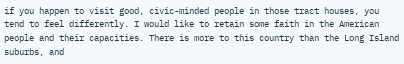if you happen to visit good, civic-minded people in those tract houses, you tend to feel differently. I would like to retain some faith in the American people and their capacities. There is more to this country than the Long Island suburbs, and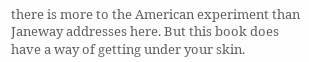there is more to the American experiment than Janeway addresses here. But this book does have a way of getting under your skin.